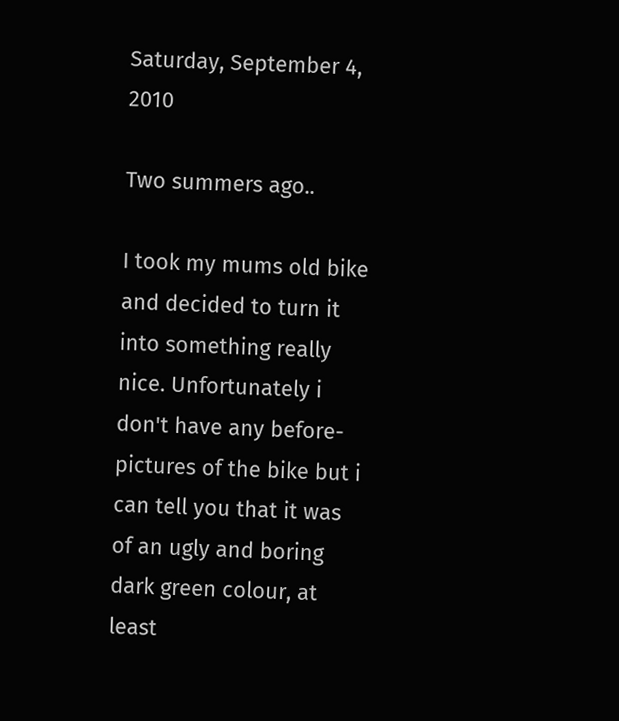Saturday, September 4, 2010

Two summers ago..

I took my mums old bike and decided to turn it into something really nice. Unfortunately i don't have any before-pictures of the bike but i can tell you that it was of an ugly and boring dark green colour, at least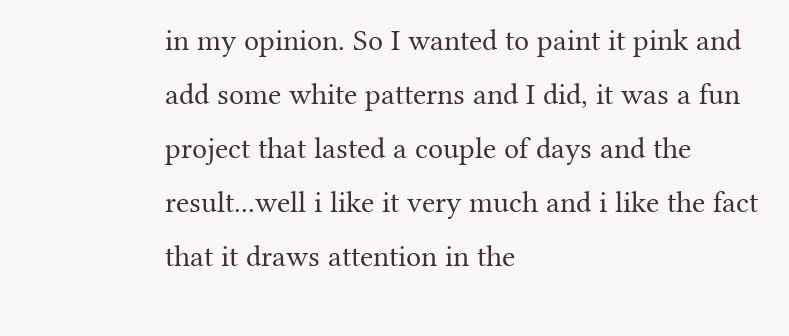in my opinion. So I wanted to paint it pink and add some white patterns and I did, it was a fun project that lasted a couple of days and the result...well i like it very much and i like the fact that it draws attention in the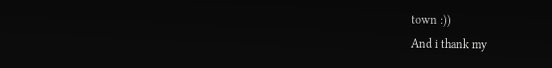town :))
And i thank my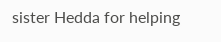sister Hedda for helping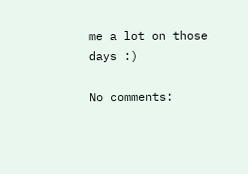me a lot on those days :)

No comments: